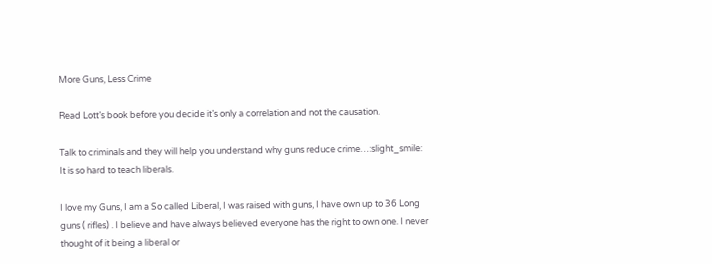More Guns, Less Crime

Read Lott’s book before you decide it’s only a correlation and not the causation.

Talk to criminals and they will help you understand why guns reduce crime…:slight_smile:
It is so hard to teach liberals.

I love my Guns, I am a So called Liberal, I was raised with guns, I have own up to 36 Long guns ( rifles) . I believe and have always believed everyone has the right to own one. I never thought of it being a liberal or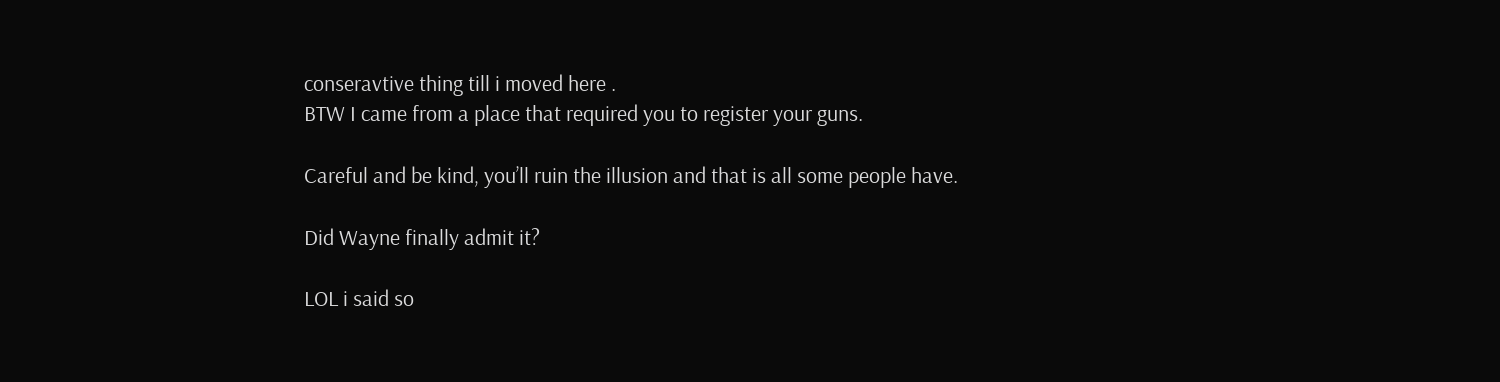conseravtive thing till i moved here .
BTW I came from a place that required you to register your guns.

Careful and be kind, you’ll ruin the illusion and that is all some people have.

Did Wayne finally admit it?

LOL i said so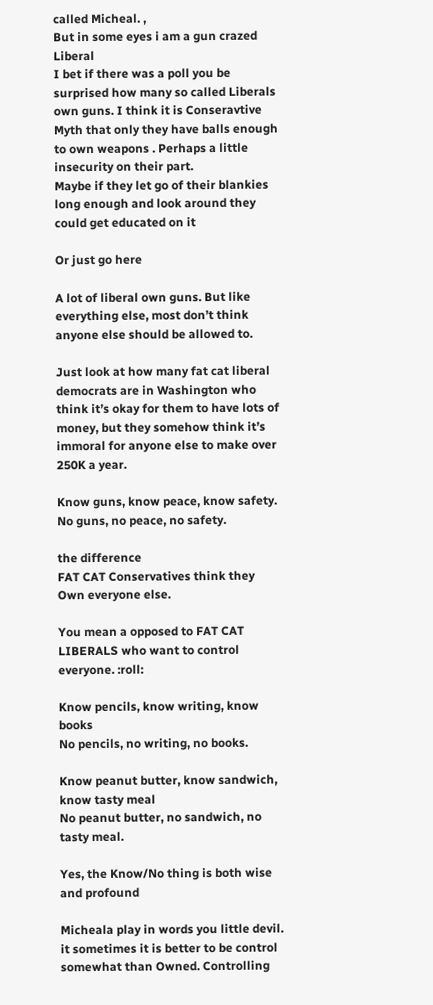called Micheal. ,
But in some eyes i am a gun crazed Liberal
I bet if there was a poll you be surprised how many so called Liberals own guns. I think it is Conseravtive Myth that only they have balls enough to own weapons . Perhaps a little insecurity on their part.
Maybe if they let go of their blankies long enough and look around they could get educated on it

Or just go here

A lot of liberal own guns. But like everything else, most don’t think anyone else should be allowed to.

Just look at how many fat cat liberal democrats are in Washington who think it’s okay for them to have lots of money, but they somehow think it’s immoral for anyone else to make over 250K a year.

Know guns, know peace, know safety.
No guns, no peace, no safety.

the difference
FAT CAT Conservatives think they Own everyone else.

You mean a opposed to FAT CAT LIBERALS who want to control everyone. :roll:

Know pencils, know writing, know books
No pencils, no writing, no books.

Know peanut butter, know sandwich, know tasty meal
No peanut butter, no sandwich, no tasty meal.

Yes, the Know/No thing is both wise and profound

Micheala play in words you little devil. it sometimes it is better to be control somewhat than Owned. Controlling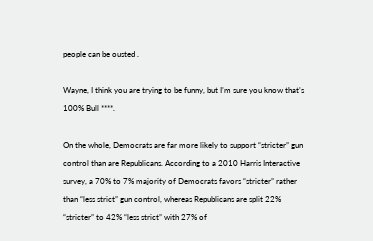people can be ousted .

Wayne, I think you are trying to be funny, but I’m sure you know that’s 100% Bull ****.

On the whole, Democrats are far more likely to support “stricter” gun control than are Republicans. According to a 2010 Harris Interactive survey, a 70% to 7% majority of Democrats favors “stricter” rather than “less strict” gun control, whereas Republicans are split 22% “stricter” to 42% “less strict” with 27% of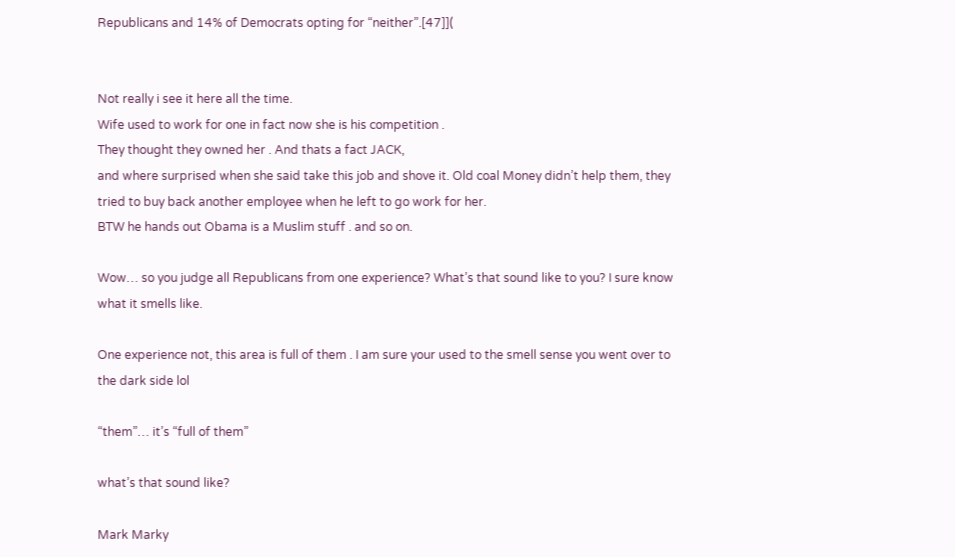Republicans and 14% of Democrats opting for “neither”.[47]](


Not really i see it here all the time.
Wife used to work for one in fact now she is his competition .
They thought they owned her . And thats a fact JACK,
and where surprised when she said take this job and shove it. Old coal Money didn’t help them, they tried to buy back another employee when he left to go work for her.
BTW he hands out Obama is a Muslim stuff . and so on.

Wow… so you judge all Republicans from one experience? What’s that sound like to you? I sure know what it smells like.

One experience not, this area is full of them . I am sure your used to the smell sense you went over to the dark side lol

“them”… it’s “full of them”

what’s that sound like?

Mark Marky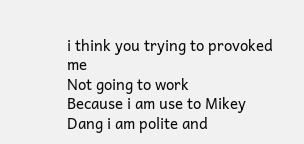i think you trying to provoked me
Not going to work
Because i am use to Mikey
Dang i am polite and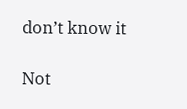don’t know it

Not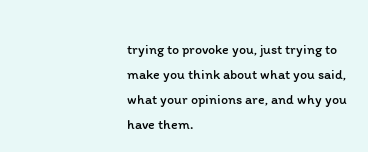trying to provoke you, just trying to make you think about what you said, what your opinions are, and why you have them.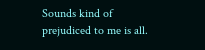Sounds kind of prejudiced to me is all.